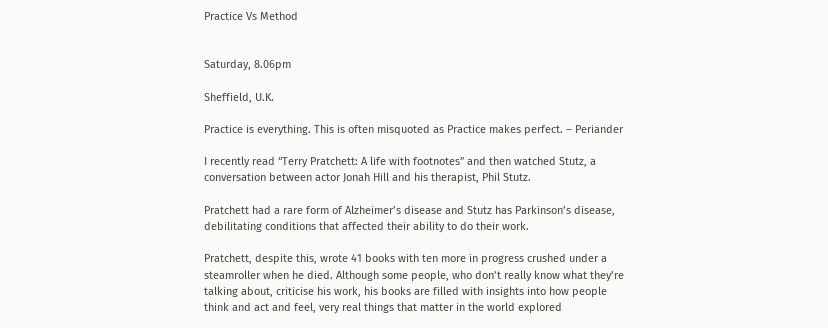Practice Vs Method


Saturday, 8.06pm

Sheffield, U.K.

Practice is everything. This is often misquoted as Practice makes perfect. – Periander

I recently read “Terry Pratchett: A life with footnotes” and then watched Stutz, a conversation between actor Jonah Hill and his therapist, Phil Stutz.

Pratchett had a rare form of Alzheimer’s disease and Stutz has Parkinson’s disease, debilitating conditions that affected their ability to do their work.

Pratchett, despite this, wrote 41 books with ten more in progress crushed under a steamroller when he died. Although some people, who don’t really know what they’re talking about, criticise his work, his books are filled with insights into how people think and act and feel, very real things that matter in the world explored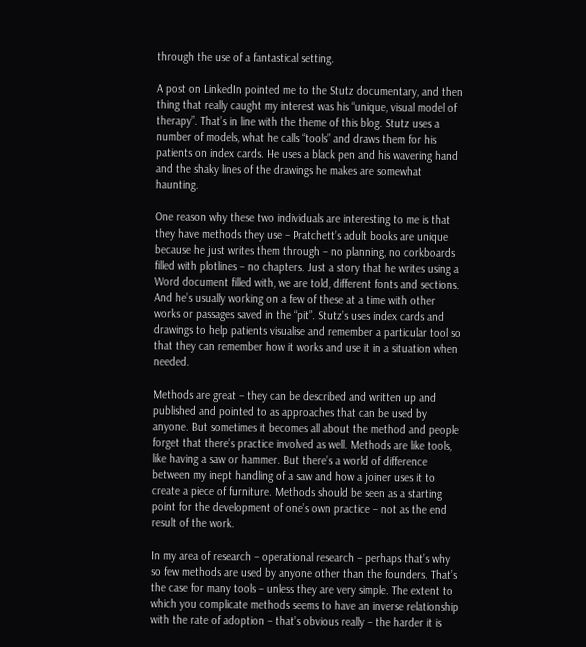through the use of a fantastical setting.

A post on LinkedIn pointed me to the Stutz documentary, and then thing that really caught my interest was his “unique, visual model of therapy”. That’s in line with the theme of this blog. Stutz uses a number of models, what he calls “tools” and draws them for his patients on index cards. He uses a black pen and his wavering hand and the shaky lines of the drawings he makes are somewhat haunting.

One reason why these two individuals are interesting to me is that they have methods they use – Pratchett’s adult books are unique because he just writes them through – no planning, no corkboards filled with plotlines – no chapters. Just a story that he writes using a Word document filled with, we are told, different fonts and sections. And he’s usually working on a few of these at a time with other works or passages saved in the “pit”. Stutz’s uses index cards and drawings to help patients visualise and remember a particular tool so that they can remember how it works and use it in a situation when needed.

Methods are great – they can be described and written up and published and pointed to as approaches that can be used by anyone. But sometimes it becomes all about the method and people forget that there’s practice involved as well. Methods are like tools, like having a saw or hammer. But there’s a world of difference between my inept handling of a saw and how a joiner uses it to create a piece of furniture. Methods should be seen as a starting point for the development of one’s own practice – not as the end result of the work.

In my area of research – operational research – perhaps that’s why so few methods are used by anyone other than the founders. That’s the case for many tools – unless they are very simple. The extent to which you complicate methods seems to have an inverse relationship with the rate of adoption – that’s obvious really – the harder it is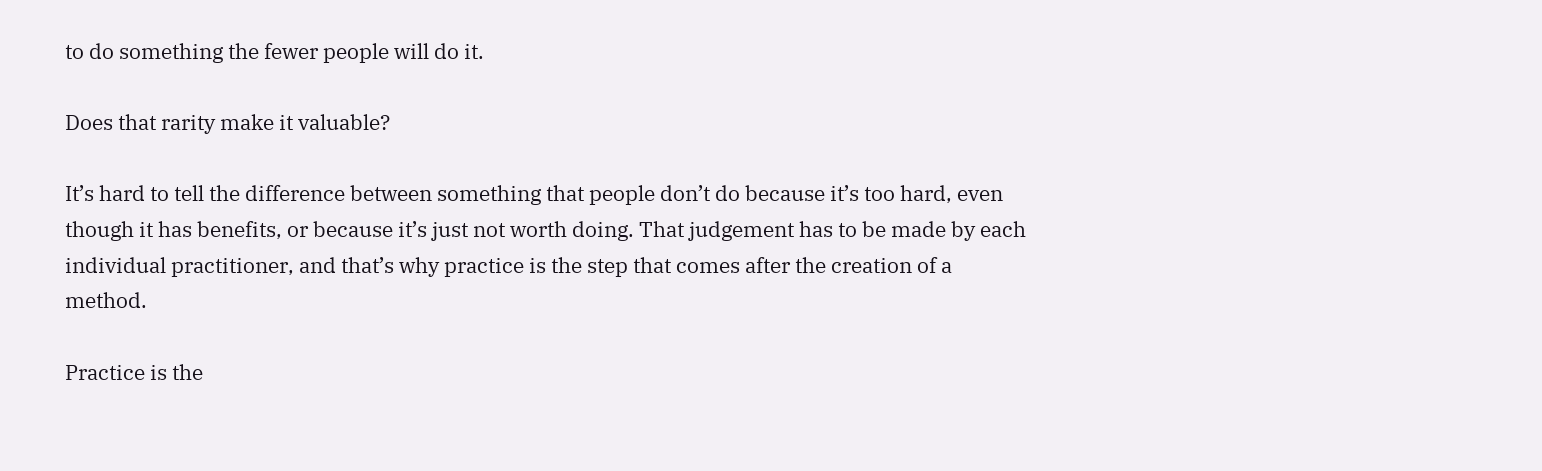to do something the fewer people will do it.

Does that rarity make it valuable?

It’s hard to tell the difference between something that people don’t do because it’s too hard, even though it has benefits, or because it’s just not worth doing. That judgement has to be made by each individual practitioner, and that’s why practice is the step that comes after the creation of a method.

Practice is the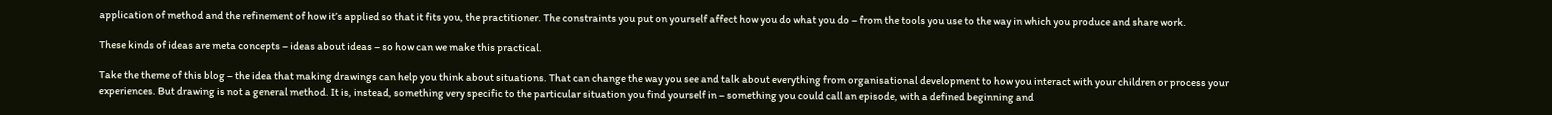application of method and the refinement of how it’s applied so that it fits you, the practitioner. The constraints you put on yourself affect how you do what you do – from the tools you use to the way in which you produce and share work.

These kinds of ideas are meta concepts – ideas about ideas – so how can we make this practical.

Take the theme of this blog – the idea that making drawings can help you think about situations. That can change the way you see and talk about everything from organisational development to how you interact with your children or process your experiences. But drawing is not a general method. It is, instead, something very specific to the particular situation you find yourself in – something you could call an episode, with a defined beginning and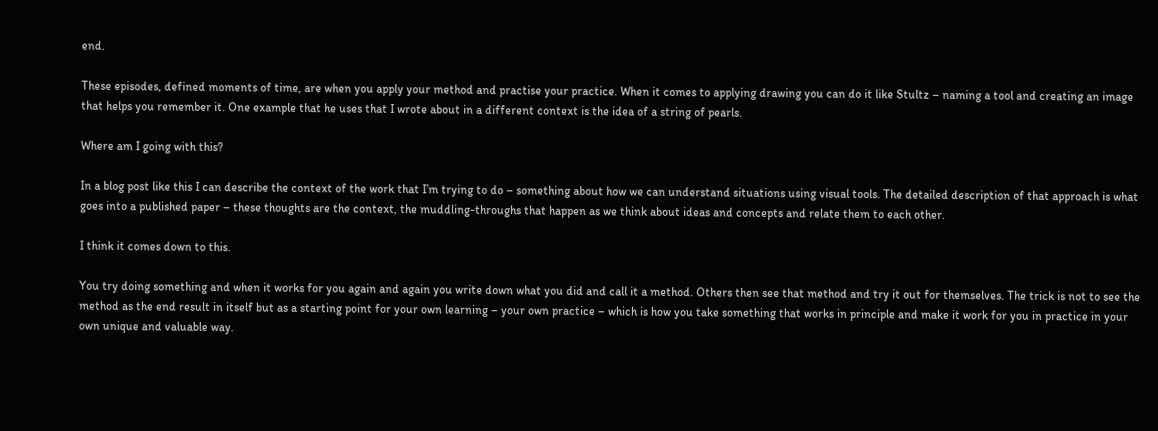end.

These episodes, defined moments of time, are when you apply your method and practise your practice. When it comes to applying drawing you can do it like Stultz – naming a tool and creating an image that helps you remember it. One example that he uses that I wrote about in a different context is the idea of a string of pearls.

Where am I going with this?

In a blog post like this I can describe the context of the work that I’m trying to do – something about how we can understand situations using visual tools. The detailed description of that approach is what goes into a published paper – these thoughts are the context, the muddling-throughs that happen as we think about ideas and concepts and relate them to each other.

I think it comes down to this.

You try doing something and when it works for you again and again you write down what you did and call it a method. Others then see that method and try it out for themselves. The trick is not to see the method as the end result in itself but as a starting point for your own learning – your own practice – which is how you take something that works in principle and make it work for you in practice in your own unique and valuable way.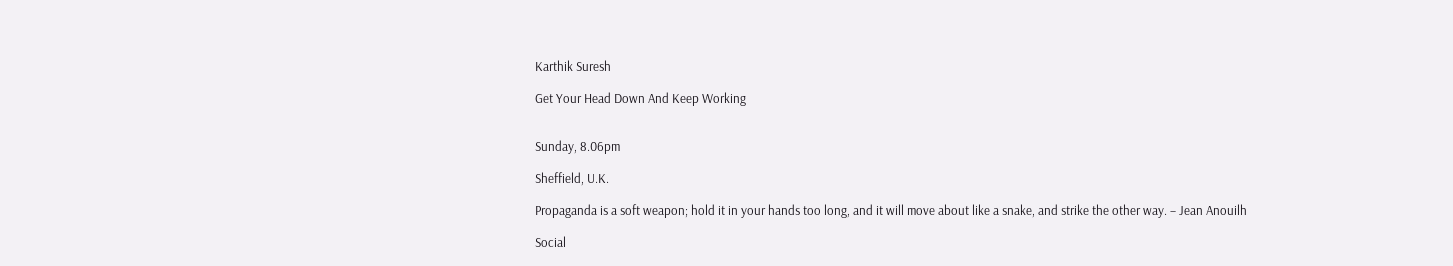Karthik Suresh

Get Your Head Down And Keep Working


Sunday, 8.06pm

Sheffield, U.K.

Propaganda is a soft weapon; hold it in your hands too long, and it will move about like a snake, and strike the other way. – Jean Anouilh

Social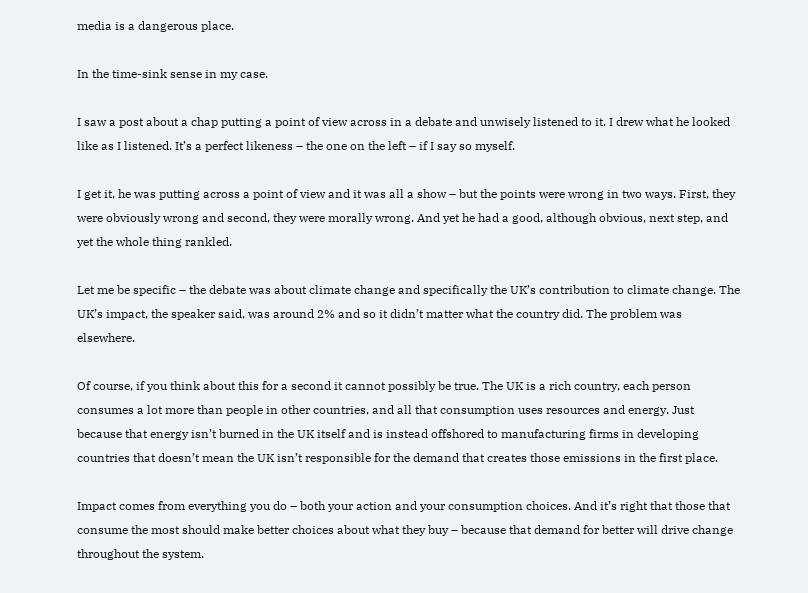media is a dangerous place.

In the time-sink sense in my case.

I saw a post about a chap putting a point of view across in a debate and unwisely listened to it. I drew what he looked like as I listened. It’s a perfect likeness – the one on the left – if I say so myself.

I get it, he was putting across a point of view and it was all a show – but the points were wrong in two ways. First, they were obviously wrong and second, they were morally wrong. And yet he had a good, although obvious, next step, and yet the whole thing rankled.

Let me be specific – the debate was about climate change and specifically the UK’s contribution to climate change. The UK’s impact, the speaker said, was around 2% and so it didn’t matter what the country did. The problem was elsewhere.

Of course, if you think about this for a second it cannot possibly be true. The UK is a rich country, each person consumes a lot more than people in other countries, and all that consumption uses resources and energy. Just because that energy isn’t burned in the UK itself and is instead offshored to manufacturing firms in developing countries that doesn’t mean the UK isn’t responsible for the demand that creates those emissions in the first place.

Impact comes from everything you do – both your action and your consumption choices. And it’s right that those that consume the most should make better choices about what they buy – because that demand for better will drive change throughout the system.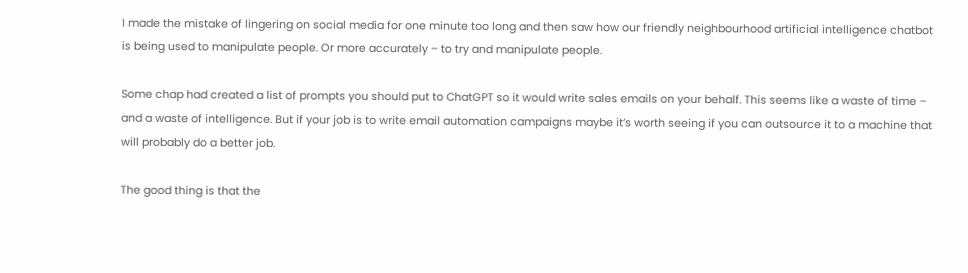I made the mistake of lingering on social media for one minute too long and then saw how our friendly neighbourhood artificial intelligence chatbot is being used to manipulate people. Or more accurately – to try and manipulate people.

Some chap had created a list of prompts you should put to ChatGPT so it would write sales emails on your behalf. This seems like a waste of time – and a waste of intelligence. But if your job is to write email automation campaigns maybe it’s worth seeing if you can outsource it to a machine that will probably do a better job.

The good thing is that the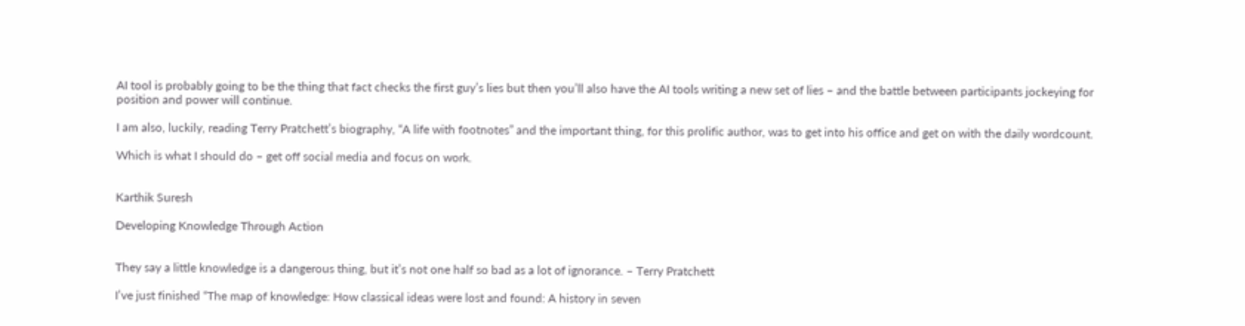AI tool is probably going to be the thing that fact checks the first guy’s lies but then you’ll also have the AI tools writing a new set of lies – and the battle between participants jockeying for position and power will continue.

I am also, luckily, reading Terry Pratchett’s biography, “A life with footnotes” and the important thing, for this prolific author, was to get into his office and get on with the daily wordcount.

Which is what I should do – get off social media and focus on work.


Karthik Suresh

Developing Knowledge Through Action


They say a little knowledge is a dangerous thing, but it’s not one half so bad as a lot of ignorance. – Terry Pratchett

I’ve just finished “The map of knowledge: How classical ideas were lost and found: A history in seven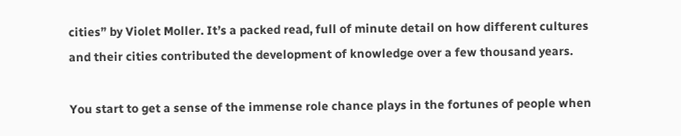cities” by Violet Moller. It’s a packed read, full of minute detail on how different cultures and their cities contributed the development of knowledge over a few thousand years.

You start to get a sense of the immense role chance plays in the fortunes of people when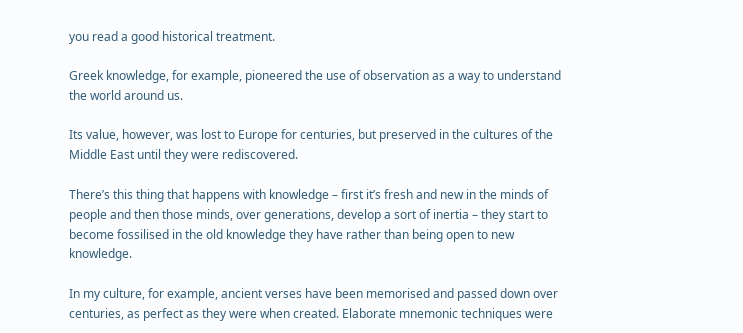you read a good historical treatment.

Greek knowledge, for example, pioneered the use of observation as a way to understand the world around us.

Its value, however, was lost to Europe for centuries, but preserved in the cultures of the Middle East until they were rediscovered.

There’s this thing that happens with knowledge – first it’s fresh and new in the minds of people and then those minds, over generations, develop a sort of inertia – they start to become fossilised in the old knowledge they have rather than being open to new knowledge.

In my culture, for example, ancient verses have been memorised and passed down over centuries, as perfect as they were when created. Elaborate mnemonic techniques were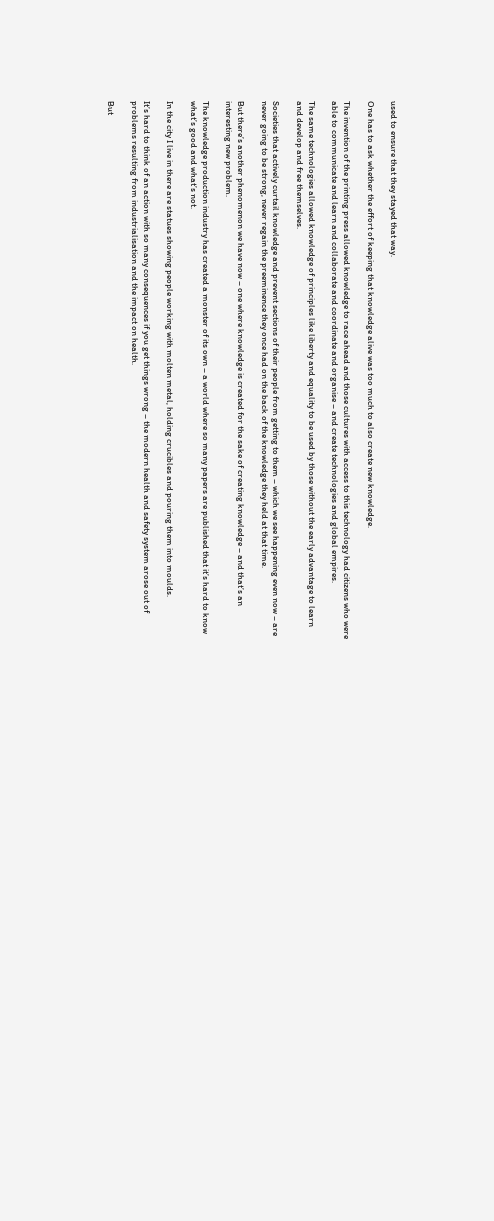used to ensure that they stayed that way.

One has to ask whether the effort of keeping that knowledge alive was too much to also create new knowledge.

The invention of the printing press allowed knowledge to race ahead and those cultures with access to this technology had citizens who were able to communicate and learn and collaborate and coordinate and organise – and create technologies and global empires.

The same technologies allowed knowledge of principles like liberty and equality to be used by those without the early advantage to learn and develop and free themselves.

Societies that actively curtail knowledge and prevent sections of their people from getting to them – which we see happening even now – are never going to be strong, never regain the preeminence they once had on the back of the knowledge they held at that time.

But there’s another phenomenon we have now – one where knowledge is created for the sake of creating knowledge – and that’s an interesting new problem.

The knowledge production industry has created a monster of its own – a world where so many papers are published that it’s hard to know what’s good and what’s not.

In the city I live in there are statues showing people working with molten metal, holding crucibles and pouring them into moulds.

It’s hard to think of an action with so many consequences if you get things wrong – the modern health and safety system arose out of problems resulting from industrialisation and the impact on health.

But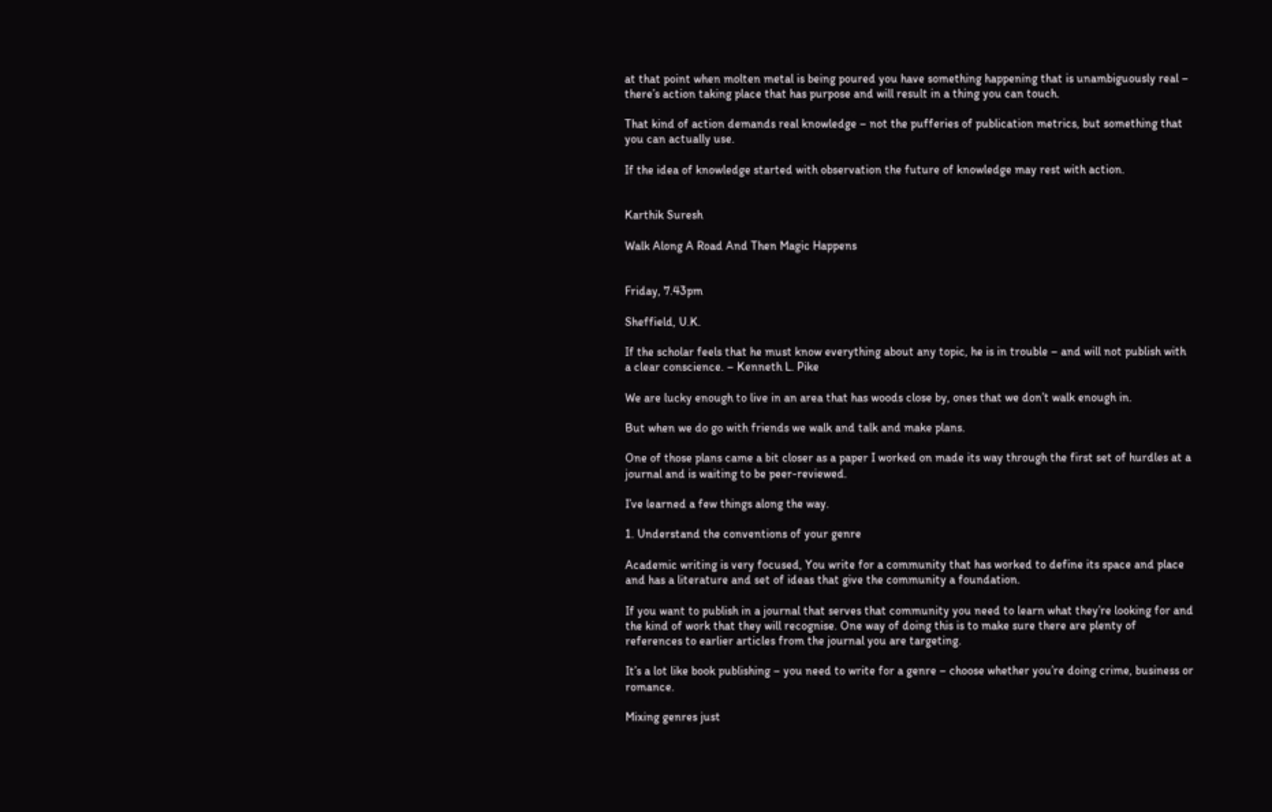at that point when molten metal is being poured you have something happening that is unambiguously real – there’s action taking place that has purpose and will result in a thing you can touch.

That kind of action demands real knowledge – not the pufferies of publication metrics, but something that you can actually use.

If the idea of knowledge started with observation the future of knowledge may rest with action.


Karthik Suresh

Walk Along A Road And Then Magic Happens


Friday, 7.43pm

Sheffield, U.K.

If the scholar feels that he must know everything about any topic, he is in trouble – and will not publish with a clear conscience. – Kenneth L. Pike

We are lucky enough to live in an area that has woods close by, ones that we don’t walk enough in.

But when we do go with friends we walk and talk and make plans.

One of those plans came a bit closer as a paper I worked on made its way through the first set of hurdles at a journal and is waiting to be peer-reviewed.

I’ve learned a few things along the way.

1. Understand the conventions of your genre

Academic writing is very focused, You write for a community that has worked to define its space and place and has a literature and set of ideas that give the community a foundation.

If you want to publish in a journal that serves that community you need to learn what they’re looking for and the kind of work that they will recognise. One way of doing this is to make sure there are plenty of references to earlier articles from the journal you are targeting.

It’s a lot like book publishing – you need to write for a genre – choose whether you’re doing crime, business or romance.

Mixing genres just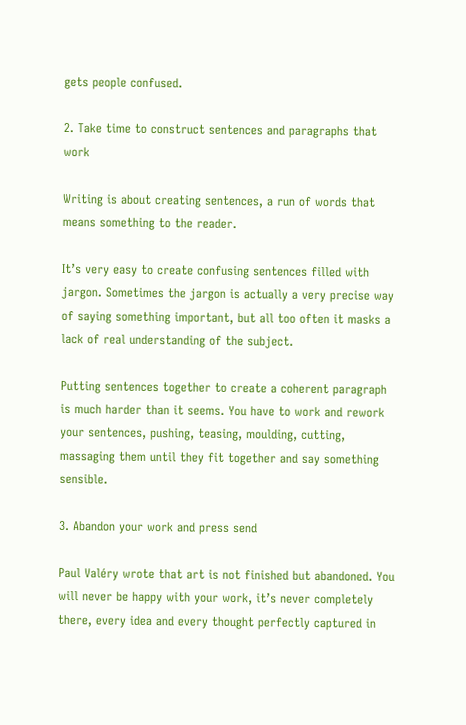gets people confused.

2. Take time to construct sentences and paragraphs that work

Writing is about creating sentences, a run of words that means something to the reader.

It’s very easy to create confusing sentences filled with jargon. Sometimes the jargon is actually a very precise way of saying something important, but all too often it masks a lack of real understanding of the subject.

Putting sentences together to create a coherent paragraph is much harder than it seems. You have to work and rework your sentences, pushing, teasing, moulding, cutting, massaging them until they fit together and say something sensible.

3. Abandon your work and press send

Paul Valéry wrote that art is not finished but abandoned. You will never be happy with your work, it’s never completely there, every idea and every thought perfectly captured in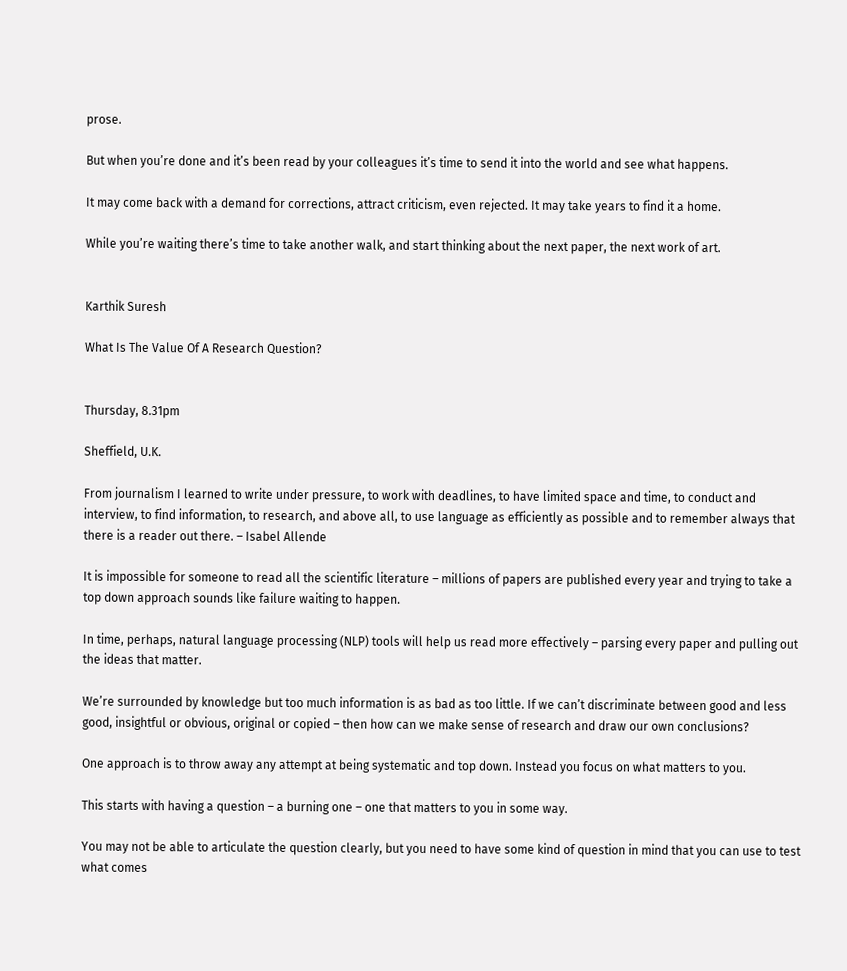prose.

But when you’re done and it’s been read by your colleagues it’s time to send it into the world and see what happens.

It may come back with a demand for corrections, attract criticism, even rejected. It may take years to find it a home.

While you’re waiting there’s time to take another walk, and start thinking about the next paper, the next work of art.


Karthik Suresh

What Is The Value Of A Research Question?


Thursday, 8.31pm

Sheffield, U.K.

From journalism I learned to write under pressure, to work with deadlines, to have limited space and time, to conduct and interview, to find information, to research, and above all, to use language as efficiently as possible and to remember always that there is a reader out there. – Isabel Allende

It is impossible for someone to read all the scientific literature – millions of papers are published every year and trying to take a top down approach sounds like failure waiting to happen.

In time, perhaps, natural language processing (NLP) tools will help us read more effectively – parsing every paper and pulling out the ideas that matter.

We’re surrounded by knowledge but too much information is as bad as too little. If we can’t discriminate between good and less good, insightful or obvious, original or copied – then how can we make sense of research and draw our own conclusions?

One approach is to throw away any attempt at being systematic and top down. Instead you focus on what matters to you.

This starts with having a question – a burning one – one that matters to you in some way.

You may not be able to articulate the question clearly, but you need to have some kind of question in mind that you can use to test what comes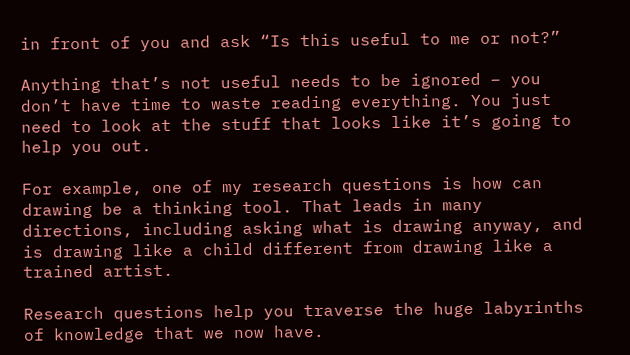in front of you and ask “Is this useful to me or not?”

Anything that’s not useful needs to be ignored – you don’t have time to waste reading everything. You just need to look at the stuff that looks like it’s going to help you out.

For example, one of my research questions is how can drawing be a thinking tool. That leads in many directions, including asking what is drawing anyway, and is drawing like a child different from drawing like a trained artist.

Research questions help you traverse the huge labyrinths of knowledge that we now have.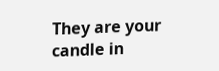They are your candle in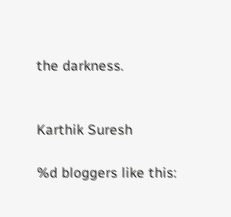the darkness.


Karthik Suresh

%d bloggers like this: